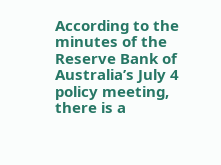According to the minutes of the Reserve Bank of Australia’s July 4 policy meeting, there is a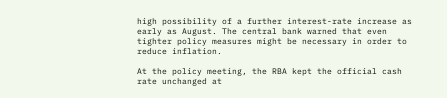high possibility of a further interest-rate increase as early as August. The central bank warned that even tighter policy measures might be necessary in order to reduce inflation.

At the policy meeting, the RBA kept the official cash rate unchanged at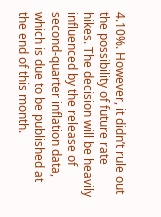4.10%. However, it didn’t rule out the possibility of future rate hikes. The decision will be heavily influenced by the release of second-quarter inflation data, which is due to be published at the end of this month.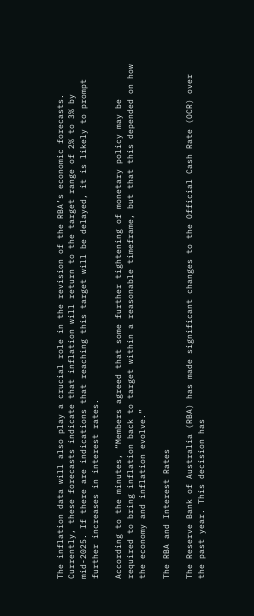The inflation data will also play a crucial role in the revision of the RBA’s economic forecasts. Currently, these forecasts indicate that inflation will return to the target range of 2% to 3% by mid-2025. If there are indications that reaching this target will be delayed, it is likely to prompt further increases in interest rates.

According to the minutes, “Members agreed that some further tightening of monetary policy may be required to bring inflation back to target within a reasonable timeframe, but that this depended on how the economy and inflation evolve.”

The RBA and Interest Rates

The Reserve Bank of Australia (RBA) has made significant changes to the Official Cash Rate (OCR) over the past year. This decision has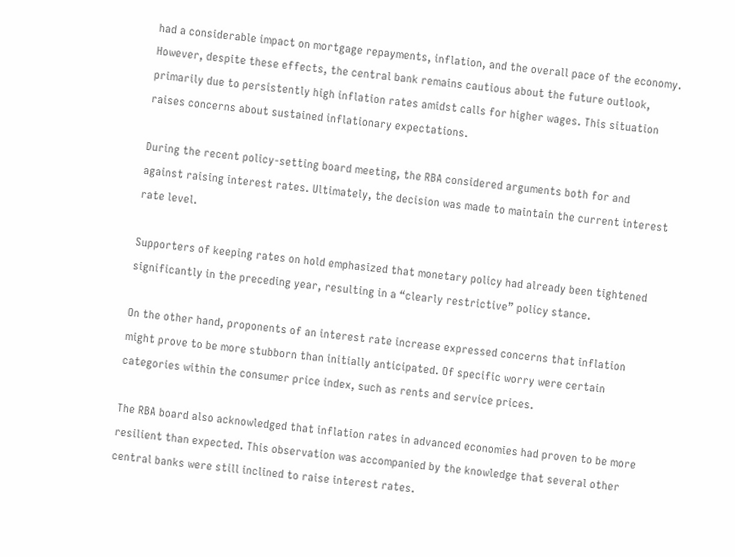had a considerable impact on mortgage repayments, inflation, and the overall pace of the economy. However, despite these effects, the central bank remains cautious about the future outlook, primarily due to persistently high inflation rates amidst calls for higher wages. This situation raises concerns about sustained inflationary expectations.

During the recent policy-setting board meeting, the RBA considered arguments both for and against raising interest rates. Ultimately, the decision was made to maintain the current interest rate level.

Supporters of keeping rates on hold emphasized that monetary policy had already been tightened significantly in the preceding year, resulting in a “clearly restrictive” policy stance.

On the other hand, proponents of an interest rate increase expressed concerns that inflation might prove to be more stubborn than initially anticipated. Of specific worry were certain categories within the consumer price index, such as rents and service prices.

The RBA board also acknowledged that inflation rates in advanced economies had proven to be more resilient than expected. This observation was accompanied by the knowledge that several other central banks were still inclined to raise interest rates.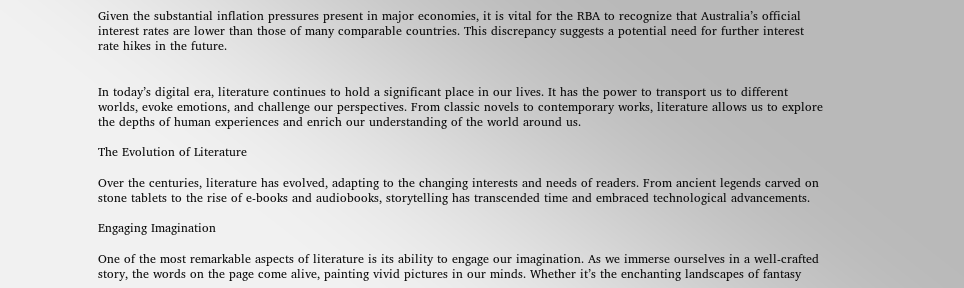Given the substantial inflation pressures present in major economies, it is vital for the RBA to recognize that Australia’s official interest rates are lower than those of many comparable countries. This discrepancy suggests a potential need for further interest rate hikes in the future.


In today’s digital era, literature continues to hold a significant place in our lives. It has the power to transport us to different worlds, evoke emotions, and challenge our perspectives. From classic novels to contemporary works, literature allows us to explore the depths of human experiences and enrich our understanding of the world around us.

The Evolution of Literature

Over the centuries, literature has evolved, adapting to the changing interests and needs of readers. From ancient legends carved on stone tablets to the rise of e-books and audiobooks, storytelling has transcended time and embraced technological advancements.

Engaging Imagination

One of the most remarkable aspects of literature is its ability to engage our imagination. As we immerse ourselves in a well-crafted story, the words on the page come alive, painting vivid pictures in our minds. Whether it’s the enchanting landscapes of fantasy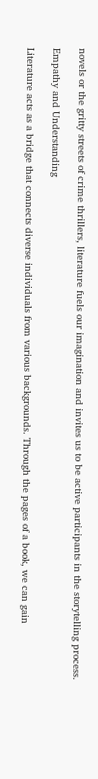novels or the gritty streets of crime thrillers, literature fuels our imagination and invites us to be active participants in the storytelling process.

Empathy and Understanding

Literature acts as a bridge that connects diverse individuals from various backgrounds. Through the pages of a book, we can gain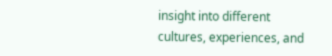insight into different cultures, experiences, and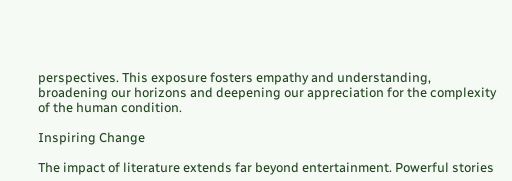perspectives. This exposure fosters empathy and understanding, broadening our horizons and deepening our appreciation for the complexity of the human condition.

Inspiring Change

The impact of literature extends far beyond entertainment. Powerful stories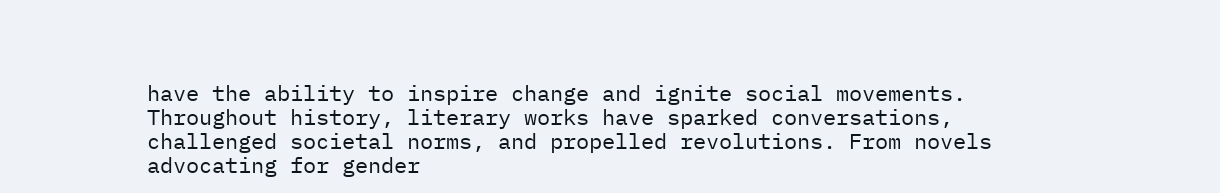have the ability to inspire change and ignite social movements. Throughout history, literary works have sparked conversations, challenged societal norms, and propelled revolutions. From novels advocating for gender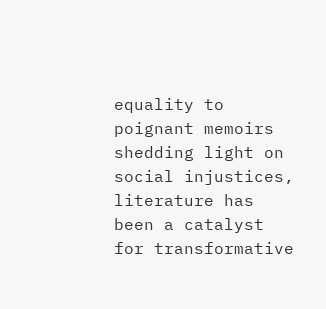equality to poignant memoirs shedding light on social injustices, literature has been a catalyst for transformative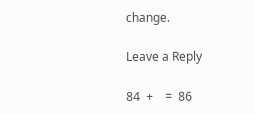change.

Leave a Reply

84  +    =  86